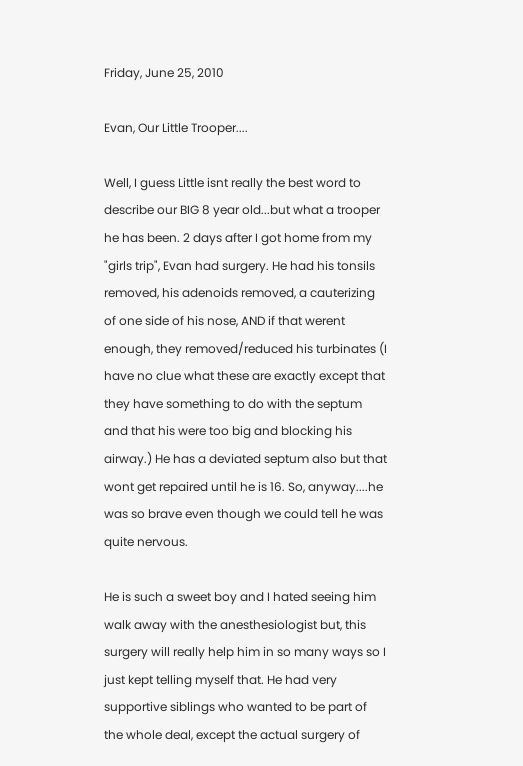Friday, June 25, 2010

Evan, Our Little Trooper....

Well, I guess Little isnt really the best word to describe our BIG 8 year old...but what a trooper he has been. 2 days after I got home from my "girls trip", Evan had surgery. He had his tonsils removed, his adenoids removed, a cauterizing of one side of his nose, AND if that werent enough, they removed/reduced his turbinates (I have no clue what these are exactly except that they have something to do with the septum and that his were too big and blocking his airway.) He has a deviated septum also but that wont get repaired until he is 16. So, anyway....he was so brave even though we could tell he was quite nervous.

He is such a sweet boy and I hated seeing him walk away with the anesthesiologist but, this surgery will really help him in so many ways so I just kept telling myself that. He had very supportive siblings who wanted to be part of the whole deal, except the actual surgery of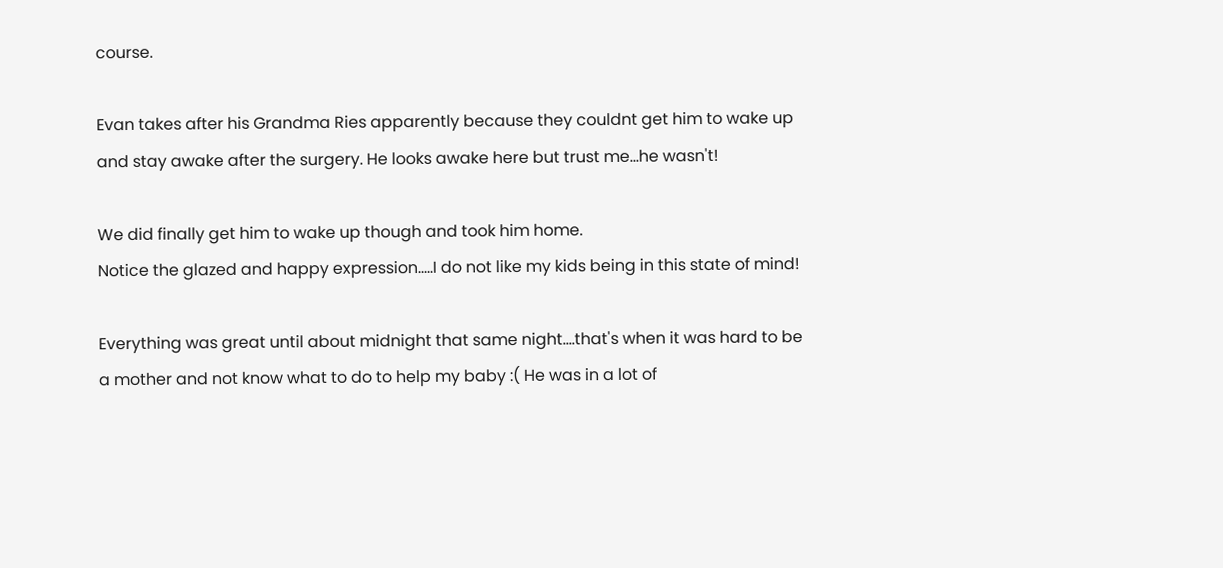course.

Evan takes after his Grandma Ries apparently because they couldnt get him to wake up and stay awake after the surgery. He looks awake here but trust me...he wasn't!

We did finally get him to wake up though and took him home.
Notice the glazed and happy expression.....I do not like my kids being in this state of mind!

Everything was great until about midnight that same night....that's when it was hard to be a mother and not know what to do to help my baby :( He was in a lot of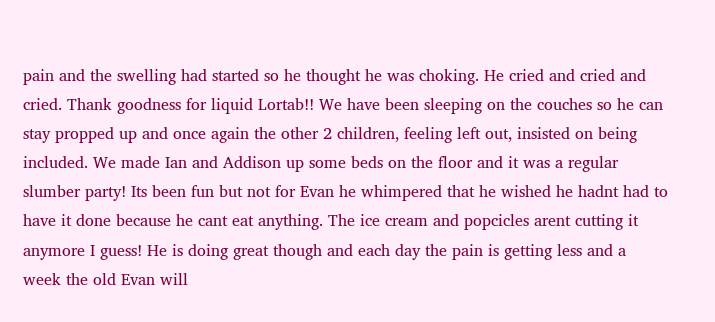pain and the swelling had started so he thought he was choking. He cried and cried and cried. Thank goodness for liquid Lortab!! We have been sleeping on the couches so he can stay propped up and once again the other 2 children, feeling left out, insisted on being included. We made Ian and Addison up some beds on the floor and it was a regular slumber party! Its been fun but not for Evan he whimpered that he wished he hadnt had to have it done because he cant eat anything. The ice cream and popcicles arent cutting it anymore I guess! He is doing great though and each day the pain is getting less and a week the old Evan will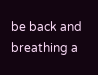be back and breathing a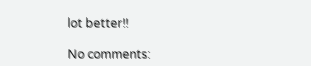lot better!!

No comments: